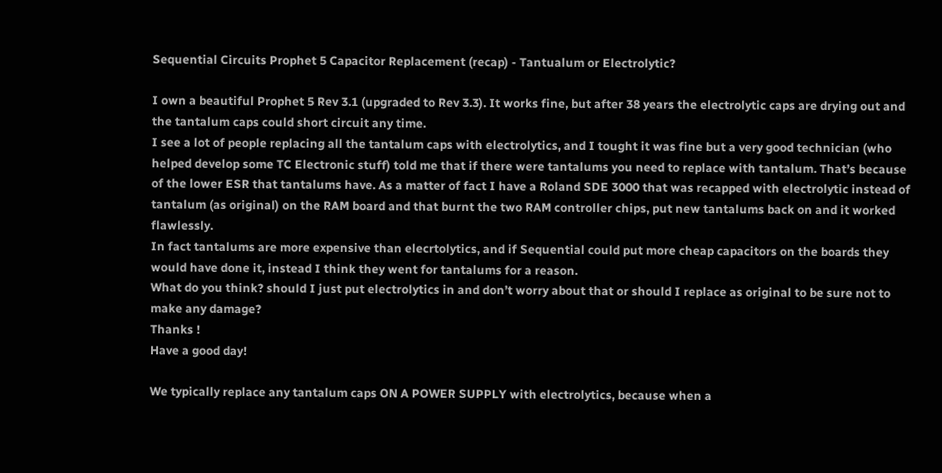Sequential Circuits Prophet 5 Capacitor Replacement (recap) - Tantualum or Electrolytic?

I own a beautiful Prophet 5 Rev 3.1 (upgraded to Rev 3.3). It works fine, but after 38 years the electrolytic caps are drying out and the tantalum caps could short circuit any time.
I see a lot of people replacing all the tantalum caps with electrolytics, and I tought it was fine but a very good technician (who helped develop some TC Electronic stuff) told me that if there were tantalums you need to replace with tantalum. That’s because of the lower ESR that tantalums have. As a matter of fact I have a Roland SDE 3000 that was recapped with electrolytic instead of tantalum (as original) on the RAM board and that burnt the two RAM controller chips, put new tantalums back on and it worked flawlessly.
In fact tantalums are more expensive than elecrtolytics, and if Sequential could put more cheap capacitors on the boards they would have done it, instead I think they went for tantalums for a reason.
What do you think? should I just put electrolytics in and don’t worry about that or should I replace as original to be sure not to make any damage?
Thanks !
Have a good day!

We typically replace any tantalum caps ON A POWER SUPPLY with electrolytics, because when a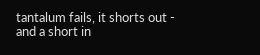tantalum fails, it shorts out - and a short in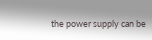the power supply can be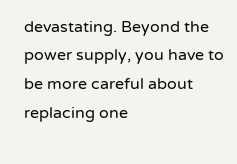devastating. Beyond the power supply, you have to be more careful about replacing one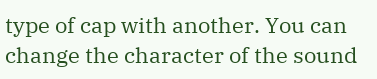type of cap with another. You can change the character of the sound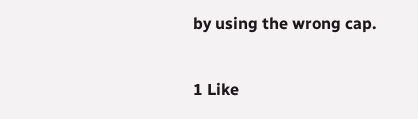by using the wrong cap.

1 Like